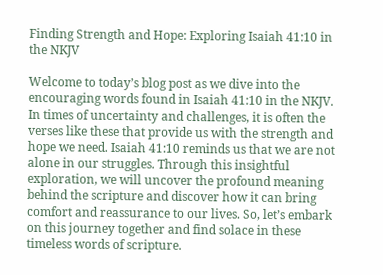Finding Strength and Hope: Exploring Isaiah 41:10 in the NKJV

Welcome to today’s blog post as we dive into the encouraging words found in Isaiah 41:10 in the NKJV. In times of uncertainty and challenges, it is often the verses like these that provide us with the strength and hope we need. Isaiah 41:10 reminds us that we are not alone in our struggles. Through this insightful exploration, we will uncover the profound meaning behind the scripture and discover how it can bring comfort and reassurance to our lives. So, let’s embark on this journey together and find solace in these timeless words of scripture.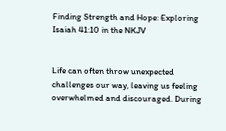Finding Strength and Hope: Exploring Isaiah 41:10 in the NKJV


Life can often throw unexpected challenges our way, leaving us feeling overwhelmed and discouraged. During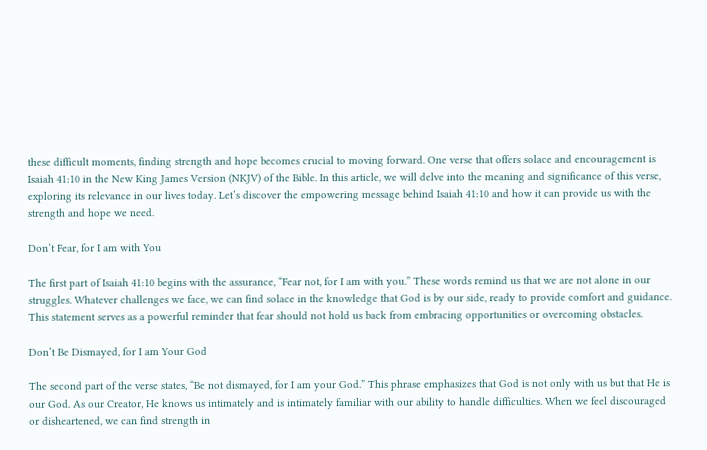these difficult moments, finding strength and hope becomes crucial to moving forward. One verse that offers solace and encouragement is Isaiah 41:10 in the New King James Version (NKJV) of the Bible. In this article, we will delve into the meaning and significance of this verse, exploring its relevance in our lives today. Let’s discover the empowering message behind Isaiah 41:10 and how it can provide us with the strength and hope we need.

Don’t Fear, for I am with You

The first part of Isaiah 41:10 begins with the assurance, “Fear not, for I am with you.” These words remind us that we are not alone in our struggles. Whatever challenges we face, we can find solace in the knowledge that God is by our side, ready to provide comfort and guidance. This statement serves as a powerful reminder that fear should not hold us back from embracing opportunities or overcoming obstacles.

Don’t Be Dismayed, for I am Your God

The second part of the verse states, “Be not dismayed, for I am your God.” This phrase emphasizes that God is not only with us but that He is our God. As our Creator, He knows us intimately and is intimately familiar with our ability to handle difficulties. When we feel discouraged or disheartened, we can find strength in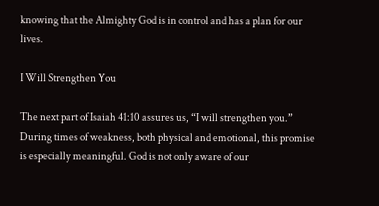knowing that the Almighty God is in control and has a plan for our lives.

I Will Strengthen You

The next part of Isaiah 41:10 assures us, “I will strengthen you.” During times of weakness, both physical and emotional, this promise is especially meaningful. God is not only aware of our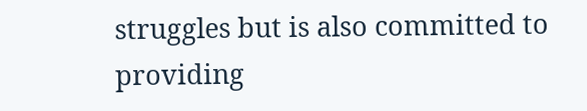struggles but is also committed to providing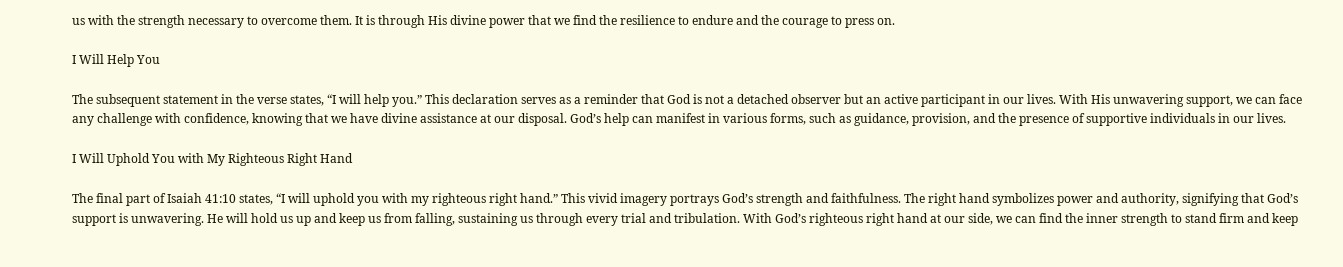us with the strength necessary to overcome them. It is through His divine power that we find the resilience to endure and the courage to press on.

I Will Help You

The subsequent statement in the verse states, “I will help you.” This declaration serves as a reminder that God is not a detached observer but an active participant in our lives. With His unwavering support, we can face any challenge with confidence, knowing that we have divine assistance at our disposal. God’s help can manifest in various forms, such as guidance, provision, and the presence of supportive individuals in our lives.

I Will Uphold You with My Righteous Right Hand

The final part of Isaiah 41:10 states, “I will uphold you with my righteous right hand.” This vivid imagery portrays God’s strength and faithfulness. The right hand symbolizes power and authority, signifying that God’s support is unwavering. He will hold us up and keep us from falling, sustaining us through every trial and tribulation. With God’s righteous right hand at our side, we can find the inner strength to stand firm and keep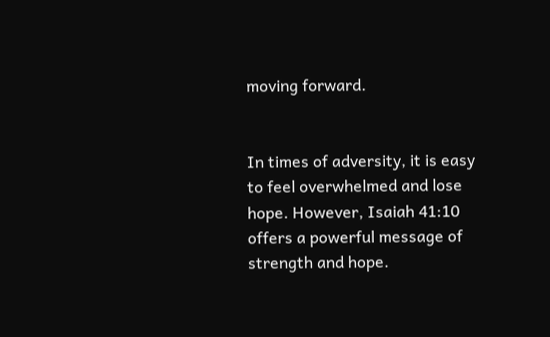moving forward.


In times of adversity, it is easy to feel overwhelmed and lose hope. However, Isaiah 41:10 offers a powerful message of strength and hope.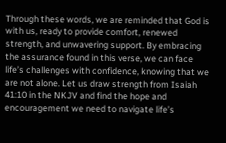Through these words, we are reminded that God is with us, ready to provide comfort, renewed strength, and unwavering support. By embracing the assurance found in this verse, we can face life’s challenges with confidence, knowing that we are not alone. Let us draw strength from Isaiah 41:10 in the NKJV and find the hope and encouragement we need to navigate life’s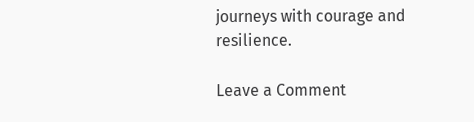journeys with courage and resilience.

Leave a Comment